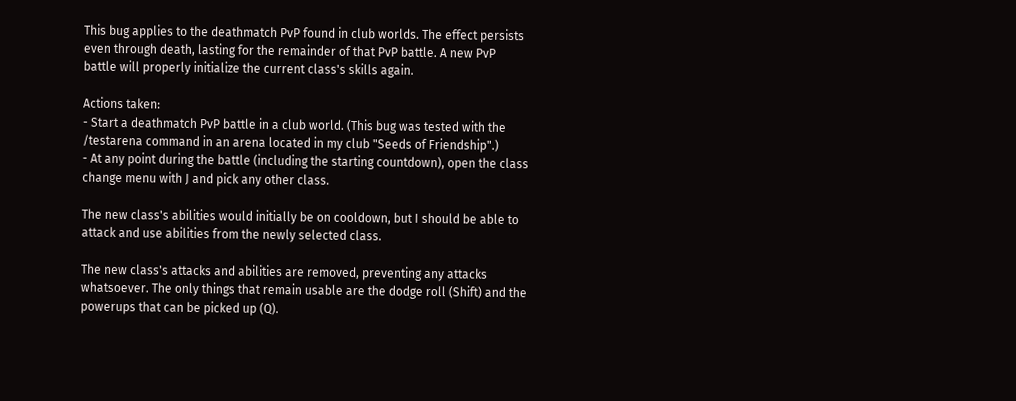This bug applies to the deathmatch PvP found in club worlds. The effect persists even through death, lasting for the remainder of that PvP battle. A new PvP battle will properly initialize the current class's skills again.

Actions taken:
- Start a deathmatch PvP battle in a club world. (This bug was tested with the /testarena command in an arena located in my club "Seeds of Friendship".)
- At any point during the battle (including the starting countdown), open the class change menu with J and pick any other class.

The new class's abilities would initially be on cooldown, but I should be able to attack and use abilities from the newly selected class.

The new class's attacks and abilities are removed, preventing any attacks whatsoever. The only things that remain usable are the dodge roll (Shift) and the powerups that can be picked up (Q).